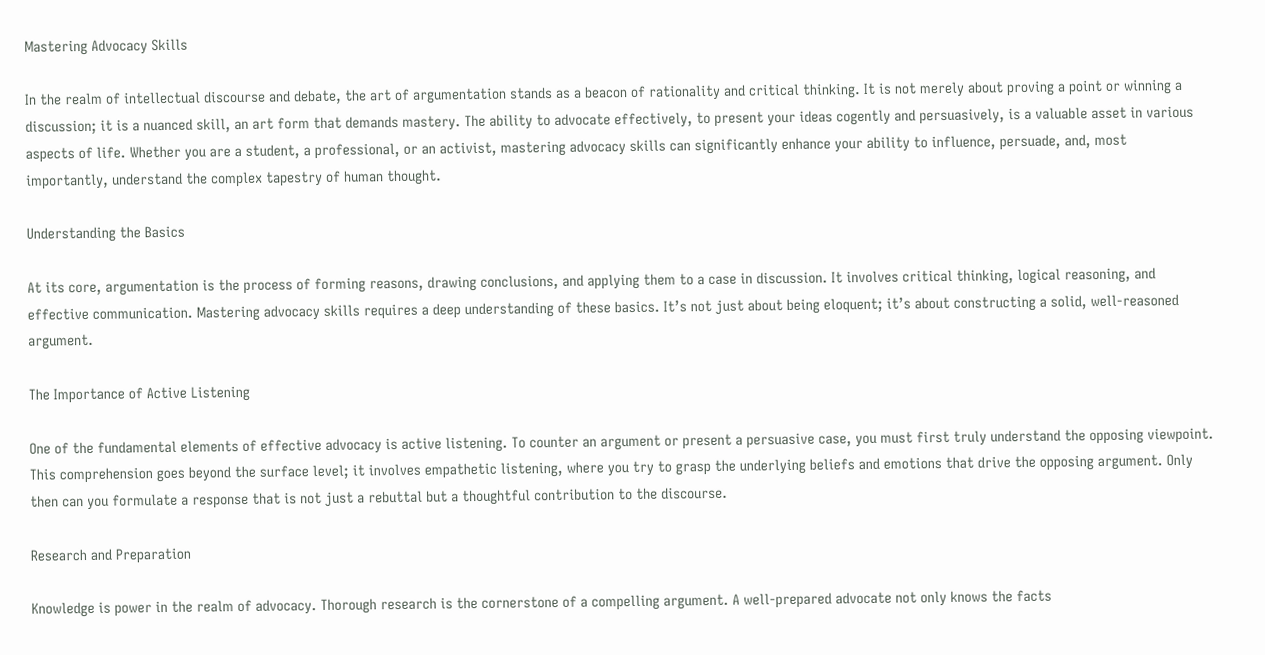Mastering Advocacy Skills

In the realm of intellectual discourse and debate, the art of argumentation stands as a beacon of rationality and critical thinking. It is not merely about proving a point or winning a discussion; it is a nuanced skill, an art form that demands mastery. The ability to advocate effectively, to present your ideas cogently and persuasively, is a valuable asset in various aspects of life. Whether you are a student, a professional, or an activist, mastering advocacy skills can significantly enhance your ability to influence, persuade, and, most importantly, understand the complex tapestry of human thought.

Understanding the Basics

At its core, argumentation is the process of forming reasons, drawing conclusions, and applying them to a case in discussion. It involves critical thinking, logical reasoning, and effective communication. Mastering advocacy skills requires a deep understanding of these basics. It’s not just about being eloquent; it’s about constructing a solid, well-reasoned argument.

The Importance of Active Listening

One of the fundamental elements of effective advocacy is active listening. To counter an argument or present a persuasive case, you must first truly understand the opposing viewpoint. This comprehension goes beyond the surface level; it involves empathetic listening, where you try to grasp the underlying beliefs and emotions that drive the opposing argument. Only then can you formulate a response that is not just a rebuttal but a thoughtful contribution to the discourse.

Research and Preparation

Knowledge is power in the realm of advocacy. Thorough research is the cornerstone of a compelling argument. A well-prepared advocate not only knows the facts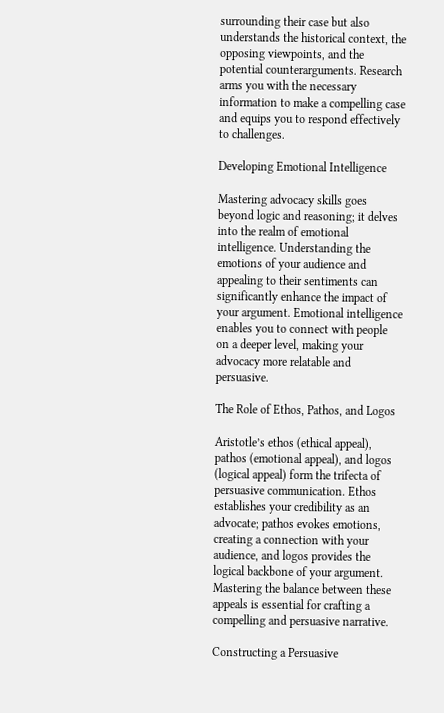surrounding their case but also understands the historical context, the opposing viewpoints, and the potential counterarguments. Research arms you with the necessary information to make a compelling case and equips you to respond effectively to challenges.

Developing Emotional Intelligence

Mastering advocacy skills goes beyond logic and reasoning; it delves into the realm of emotional intelligence. Understanding the emotions of your audience and appealing to their sentiments can significantly enhance the impact of your argument. Emotional intelligence enables you to connect with people on a deeper level, making your advocacy more relatable and persuasive.

The Role of Ethos, Pathos, and Logos

Aristotle’s ethos (ethical appeal), pathos (emotional appeal), and logos (logical appeal) form the trifecta of persuasive communication. Ethos establishes your credibility as an advocate; pathos evokes emotions, creating a connection with your audience, and logos provides the logical backbone of your argument. Mastering the balance between these appeals is essential for crafting a compelling and persuasive narrative.

Constructing a Persuasive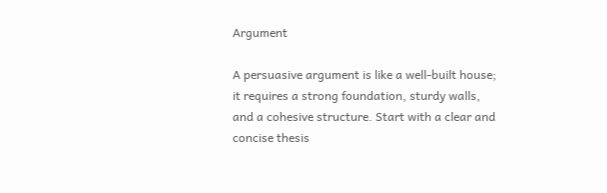Argument

A persuasive argument is like a well-built house; it requires a strong foundation, sturdy walls, and a cohesive structure. Start with a clear and concise thesis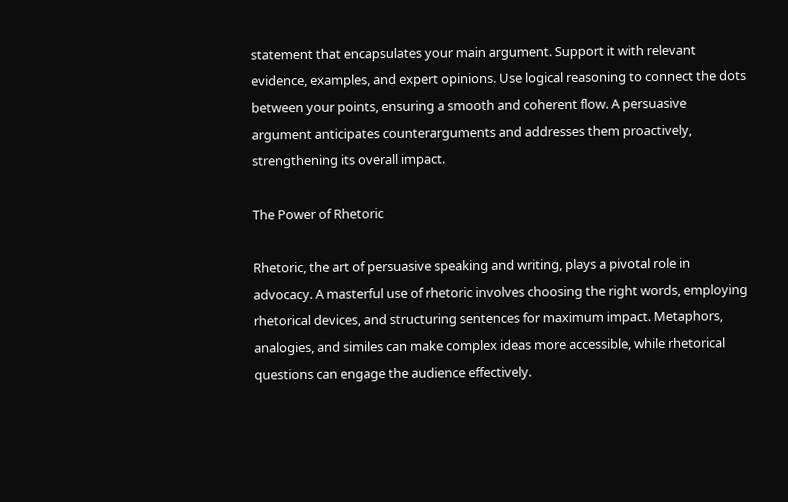statement that encapsulates your main argument. Support it with relevant evidence, examples, and expert opinions. Use logical reasoning to connect the dots between your points, ensuring a smooth and coherent flow. A persuasive argument anticipates counterarguments and addresses them proactively, strengthening its overall impact.

The Power of Rhetoric

Rhetoric, the art of persuasive speaking and writing, plays a pivotal role in advocacy. A masterful use of rhetoric involves choosing the right words, employing rhetorical devices, and structuring sentences for maximum impact. Metaphors, analogies, and similes can make complex ideas more accessible, while rhetorical questions can engage the audience effectively.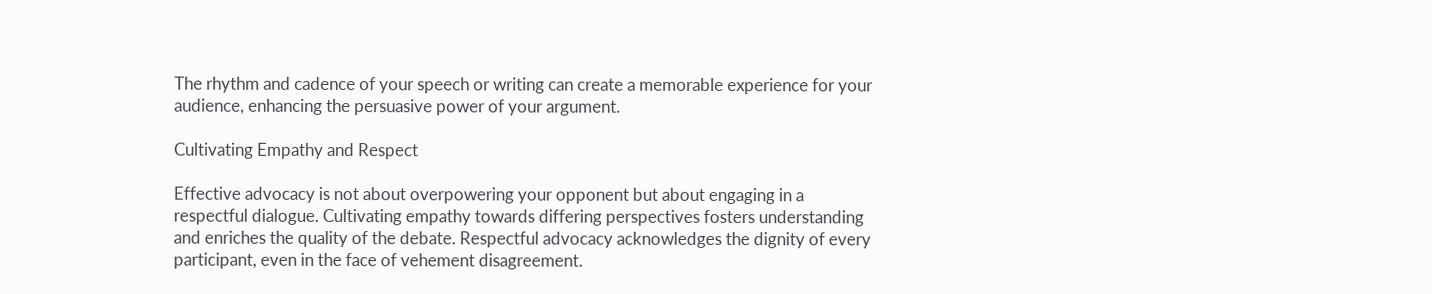The rhythm and cadence of your speech or writing can create a memorable experience for your audience, enhancing the persuasive power of your argument.

Cultivating Empathy and Respect

Effective advocacy is not about overpowering your opponent but about engaging in a respectful dialogue. Cultivating empathy towards differing perspectives fosters understanding and enriches the quality of the debate. Respectful advocacy acknowledges the dignity of every participant, even in the face of vehement disagreement.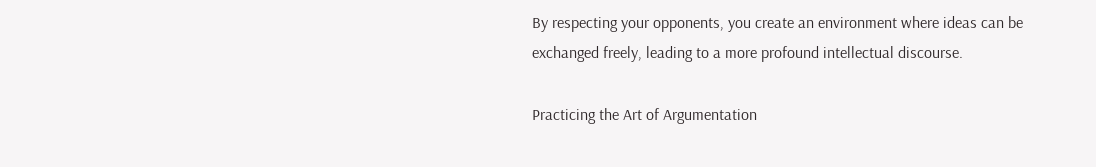By respecting your opponents, you create an environment where ideas can be exchanged freely, leading to a more profound intellectual discourse.

Practicing the Art of Argumentation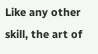Like any other skill, the art of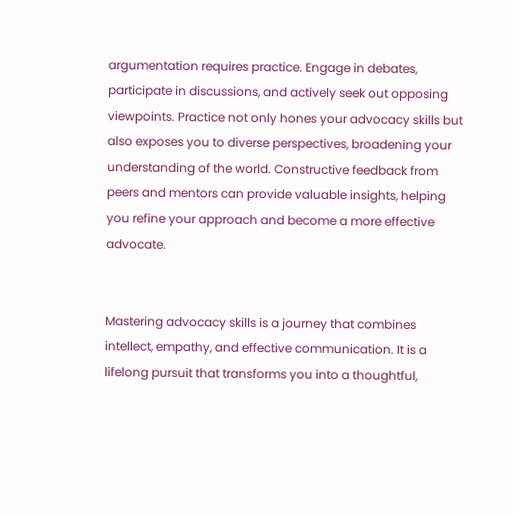argumentation requires practice. Engage in debates, participate in discussions, and actively seek out opposing viewpoints. Practice not only hones your advocacy skills but also exposes you to diverse perspectives, broadening your understanding of the world. Constructive feedback from peers and mentors can provide valuable insights, helping you refine your approach and become a more effective advocate.


Mastering advocacy skills is a journey that combines intellect, empathy, and effective communication. It is a lifelong pursuit that transforms you into a thoughtful,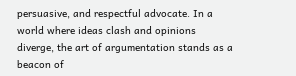persuasive, and respectful advocate. In a world where ideas clash and opinions diverge, the art of argumentation stands as a beacon of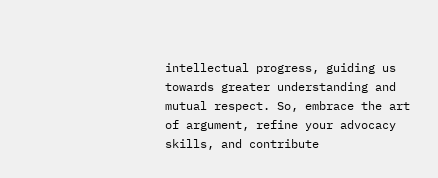intellectual progress, guiding us towards greater understanding and mutual respect. So, embrace the art of argument, refine your advocacy skills, and contribute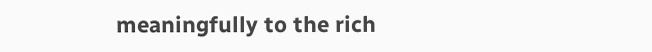meaningfully to the rich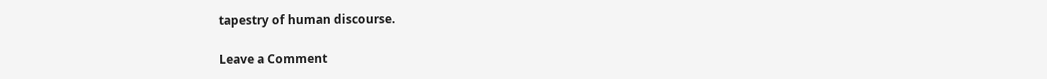tapestry of human discourse.

Leave a Comment